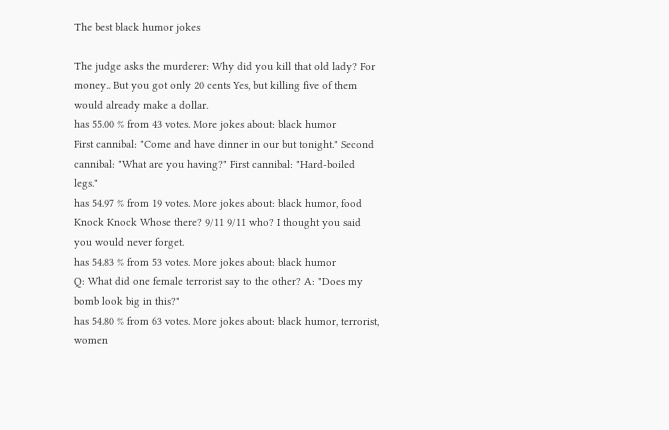The best black humor jokes

The judge asks the murderer: Why did you kill that old lady? For money.. But you got only 20 cents Yes, but killing five of them would already make a dollar.
has 55.00 % from 43 votes. More jokes about: black humor
First cannibal: "Come and have dinner in our but tonight." Second cannibal: "What are you having?" First cannibal: "Hard-boiled legs."
has 54.97 % from 19 votes. More jokes about: black humor, food
Knock Knock Whose there? 9/11 9/11 who? I thought you said you would never forget.
has 54.83 % from 53 votes. More jokes about: black humor
Q: What did one female terrorist say to the other? A: "Does my bomb look big in this?"
has 54.80 % from 63 votes. More jokes about: black humor, terrorist, women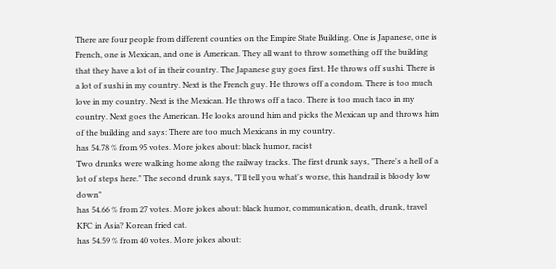There are four people from different counties on the Empire State Building. One is Japanese, one is French, one is Mexican, and one is American. They all want to throw something off the building that they have a lot of in their country. The Japanese guy goes first. He throws off sushi. There is a lot of sushi in my country. Next is the French guy. He throws off a condom. There is too much love in my country. Next is the Mexican. He throws off a taco. There is too much taco in my country. Next goes the American. He looks around him and picks the Mexican up and throws him of the building and says: There are too much Mexicans in my country.
has 54.78 % from 95 votes. More jokes about: black humor, racist
Two drunks were walking home along the railway tracks. The first drunk says, "There's a hell of a lot of steps here." The second drunk says, "I'll tell you what's worse, this handrail is bloody low down"
has 54.66 % from 27 votes. More jokes about: black humor, communication, death, drunk, travel
KFC in Asia? Korean fried cat.
has 54.59 % from 40 votes. More jokes about: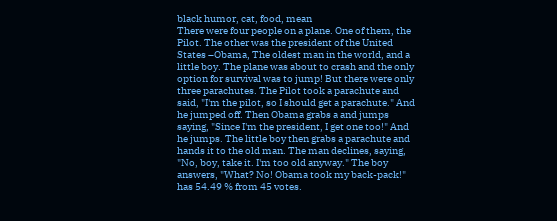black humor, cat, food, mean
There were four people on a plane. One of them, the Pilot. The other was the president of the United States –Obama, The oldest man in the world, and a little boy. The plane was about to crash and the only option for survival was to jump! But there were only three parachutes. The Pilot took a parachute and said, "I'm the pilot, so I should get a parachute." And he jumped off. Then Obama grabs a and jumps saying, "Since I'm the president, I get one too!" And he jumps. The little boy then grabs a parachute and hands it to the old man. The man declines, saying, "No, boy, take it. I'm too old anyway." The boy answers, "What? No! Obama took my back-pack!"
has 54.49 % from 45 votes.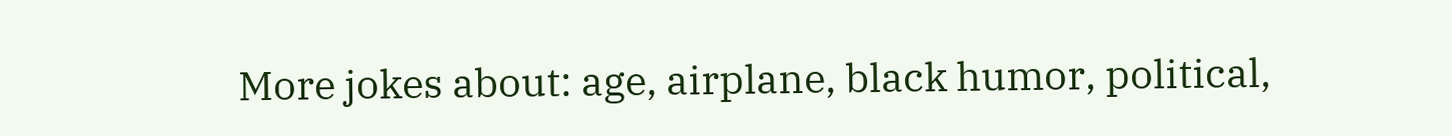More jokes about: age, airplane, black humor, political,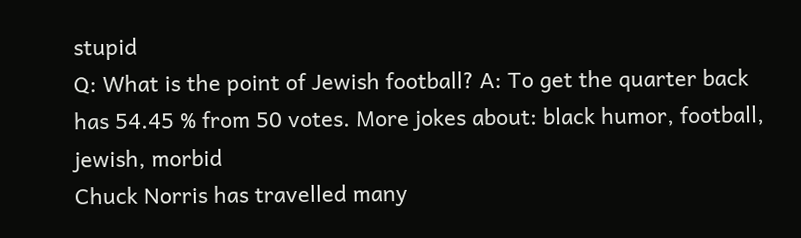stupid
Q: What is the point of Jewish football? A: To get the quarter back
has 54.45 % from 50 votes. More jokes about: black humor, football, jewish, morbid
Chuck Norris has travelled many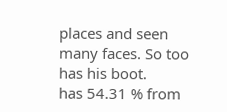places and seen many faces. So too has his boot.
has 54.31 % from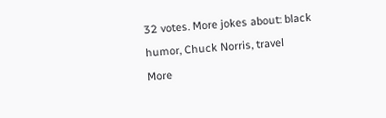32 votes. More jokes about: black humor, Chuck Norris, travel
More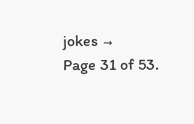jokes →
Page 31 of 53.